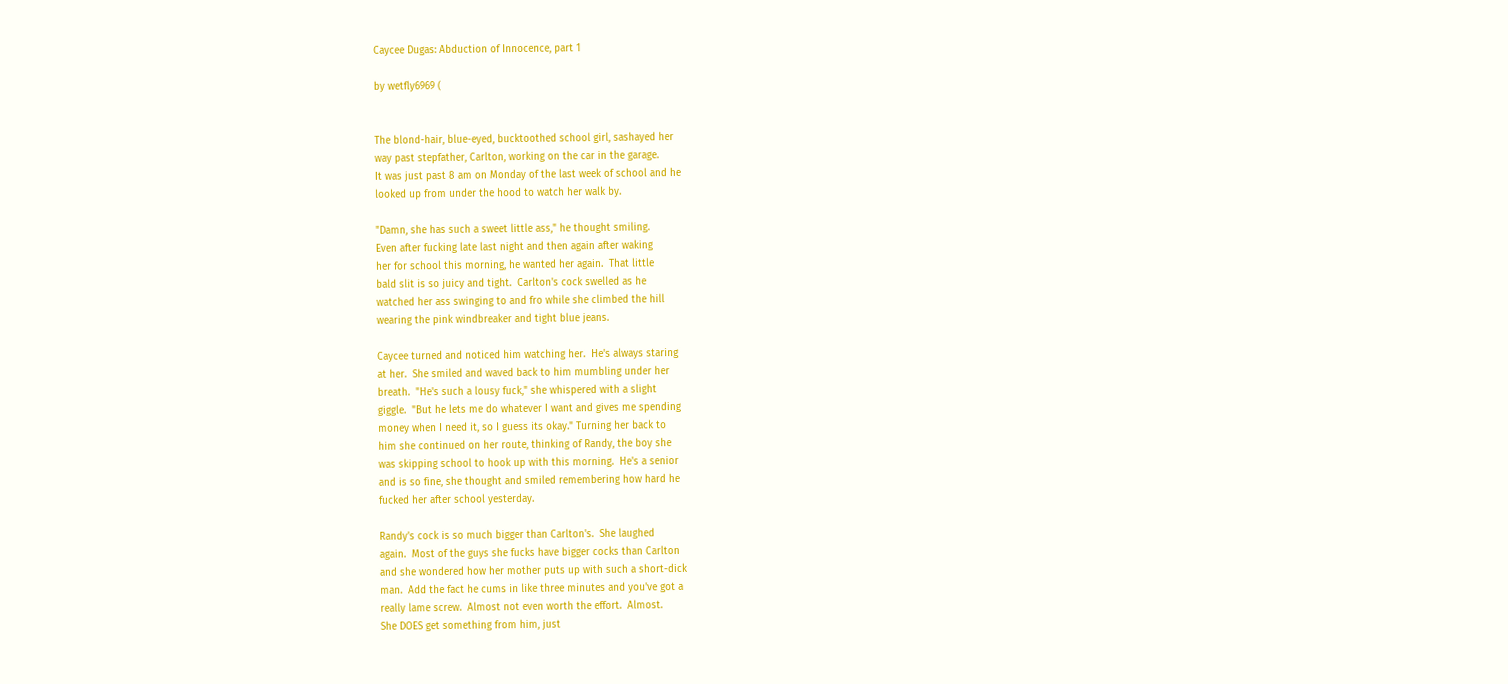Caycee Dugas: Abduction of Innocence, part 1

by wetfly6969 (


The blond-hair, blue-eyed, bucktoothed school girl, sashayed her
way past stepfather, Carlton, working on the car in the garage.
It was just past 8 am on Monday of the last week of school and he
looked up from under the hood to watch her walk by.

"Damn, she has such a sweet little ass," he thought smiling.
Even after fucking late last night and then again after waking
her for school this morning, he wanted her again.  That little
bald slit is so juicy and tight.  Carlton's cock swelled as he
watched her ass swinging to and fro while she climbed the hill
wearing the pink windbreaker and tight blue jeans.

Caycee turned and noticed him watching her.  He's always staring
at her.  She smiled and waved back to him mumbling under her
breath.  "He's such a lousy fuck," she whispered with a slight
giggle.  "But he lets me do whatever I want and gives me spending
money when I need it, so I guess its okay." Turning her back to
him she continued on her route, thinking of Randy, the boy she
was skipping school to hook up with this morning.  He's a senior
and is so fine, she thought and smiled remembering how hard he
fucked her after school yesterday.

Randy's cock is so much bigger than Carlton's.  She laughed
again.  Most of the guys she fucks have bigger cocks than Carlton
and she wondered how her mother puts up with such a short-dick
man.  Add the fact he cums in like three minutes and you've got a
really lame screw.  Almost not even worth the effort.  Almost.
She DOES get something from him, just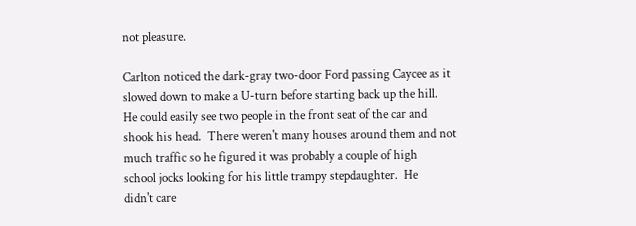not pleasure.

Carlton noticed the dark-gray two-door Ford passing Caycee as it
slowed down to make a U-turn before starting back up the hill.
He could easily see two people in the front seat of the car and
shook his head.  There weren't many houses around them and not
much traffic so he figured it was probably a couple of high
school jocks looking for his little trampy stepdaughter.  He
didn't care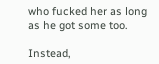who fucked her as long as he got some too.

Instead,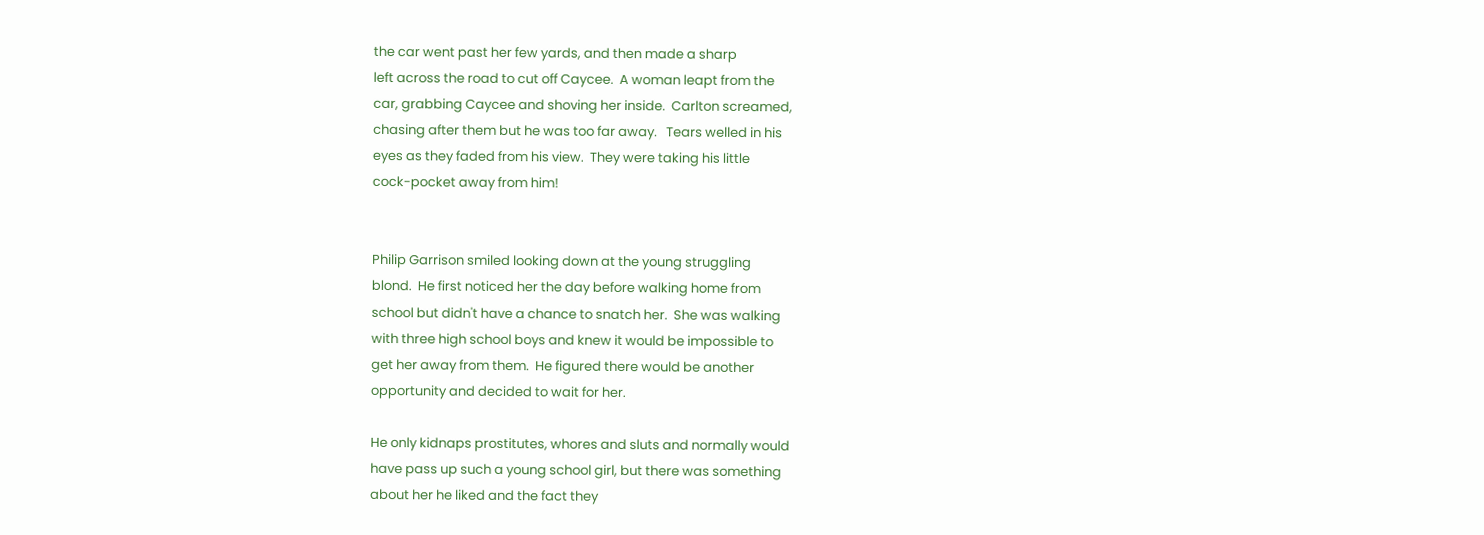the car went past her few yards, and then made a sharp
left across the road to cut off Caycee.  A woman leapt from the
car, grabbing Caycee and shoving her inside.  Carlton screamed,
chasing after them but he was too far away.   Tears welled in his
eyes as they faded from his view.  They were taking his little
cock-pocket away from him!


Philip Garrison smiled looking down at the young struggling
blond.  He first noticed her the day before walking home from
school but didn't have a chance to snatch her.  She was walking
with three high school boys and knew it would be impossible to
get her away from them.  He figured there would be another
opportunity and decided to wait for her.

He only kidnaps prostitutes, whores and sluts and normally would
have pass up such a young school girl, but there was something
about her he liked and the fact they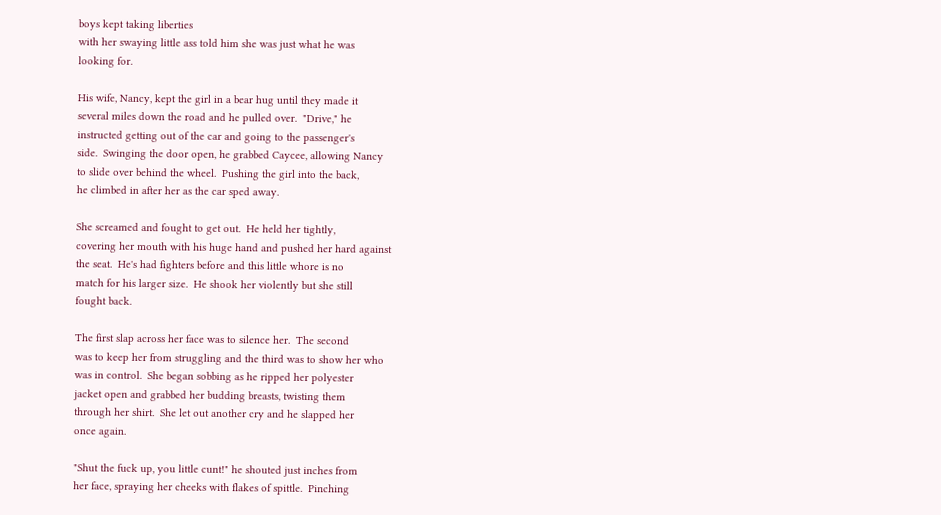boys kept taking liberties
with her swaying little ass told him she was just what he was
looking for.

His wife, Nancy, kept the girl in a bear hug until they made it
several miles down the road and he pulled over.  "Drive," he
instructed getting out of the car and going to the passenger's
side.  Swinging the door open, he grabbed Caycee, allowing Nancy
to slide over behind the wheel.  Pushing the girl into the back,
he climbed in after her as the car sped away.

She screamed and fought to get out.  He held her tightly,
covering her mouth with his huge hand and pushed her hard against
the seat.  He's had fighters before and this little whore is no
match for his larger size.  He shook her violently but she still
fought back.

The first slap across her face was to silence her.  The second
was to keep her from struggling and the third was to show her who
was in control.  She began sobbing as he ripped her polyester
jacket open and grabbed her budding breasts, twisting them
through her shirt.  She let out another cry and he slapped her
once again.

"Shut the fuck up, you little cunt!" he shouted just inches from
her face, spraying her cheeks with flakes of spittle.  Pinching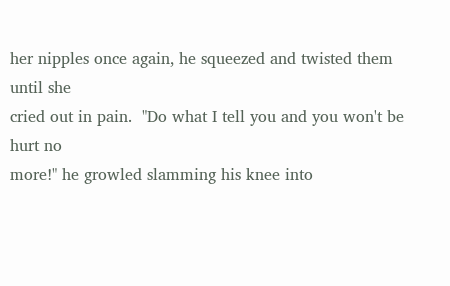her nipples once again, he squeezed and twisted them until she
cried out in pain.  "Do what I tell you and you won't be hurt no
more!" he growled slamming his knee into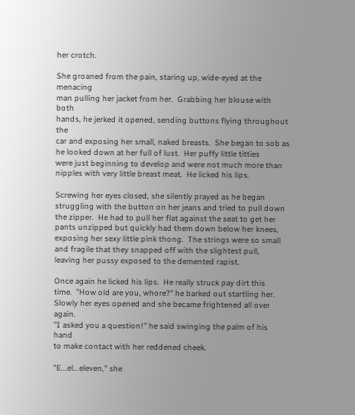her crotch.

She groaned from the pain, staring up, wide-eyed at the menacing
man pulling her jacket from her.  Grabbing her blouse with both
hands, he jerked it opened, sending buttons flying throughout the
car and exposing her small, naked breasts.  She began to sob as
he looked down at her full of lust.  Her puffy little titties
were just beginning to develop and were not much more than
nipples with very little breast meat.  He licked his lips.

Screwing her eyes closed, she silently prayed as he began
struggling with the button on her jeans and tried to pull down
the zipper.  He had to pull her flat against the seat to get her
pants unzipped but quickly had them down below her knees,
exposing her sexy little pink thong.  The strings were so small
and fragile that they snapped off with the slightest pull,
leaving her pussy exposed to the demented rapist.

Once again he licked his lips.  He really struck pay dirt this
time.  "How old are you, whore?" he barked out startling her.
Slowly her eyes opened and she became frightened all over again.
"I asked you a question!" he said swinging the palm of his hand
to make contact with her reddened cheek.

"E...el...eleven," she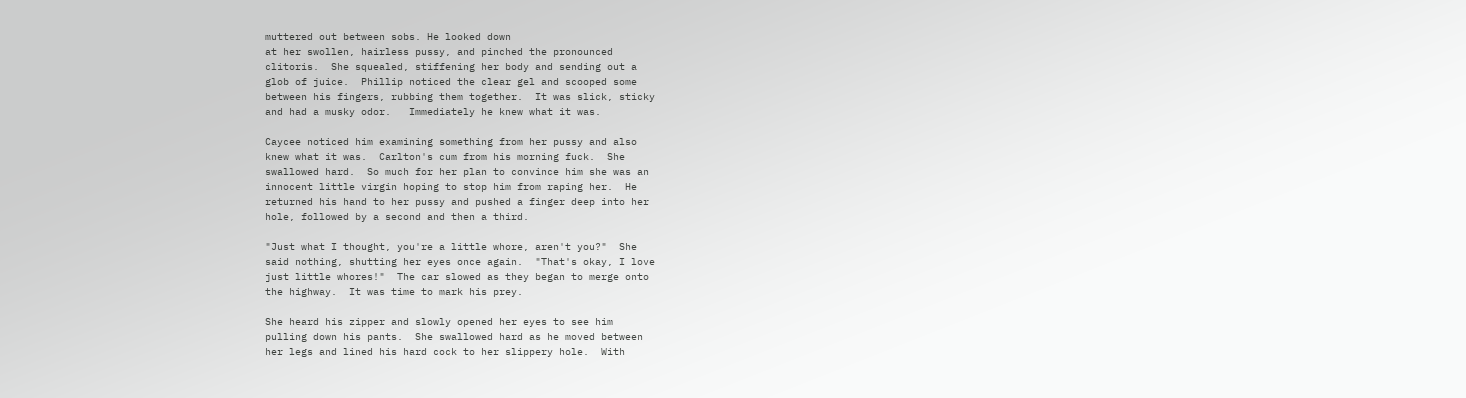muttered out between sobs. He looked down
at her swollen, hairless pussy, and pinched the pronounced
clitoris.  She squealed, stiffening her body and sending out a
glob of juice.  Phillip noticed the clear gel and scooped some
between his fingers, rubbing them together.  It was slick, sticky
and had a musky odor.   Immediately he knew what it was.

Caycee noticed him examining something from her pussy and also
knew what it was.  Carlton's cum from his morning fuck.  She
swallowed hard.  So much for her plan to convince him she was an
innocent little virgin hoping to stop him from raping her.  He
returned his hand to her pussy and pushed a finger deep into her
hole, followed by a second and then a third.

"Just what I thought, you're a little whore, aren't you?"  She
said nothing, shutting her eyes once again.  "That's okay, I love
just little whores!"  The car slowed as they began to merge onto
the highway.  It was time to mark his prey.

She heard his zipper and slowly opened her eyes to see him
pulling down his pants.  She swallowed hard as he moved between
her legs and lined his hard cock to her slippery hole.  With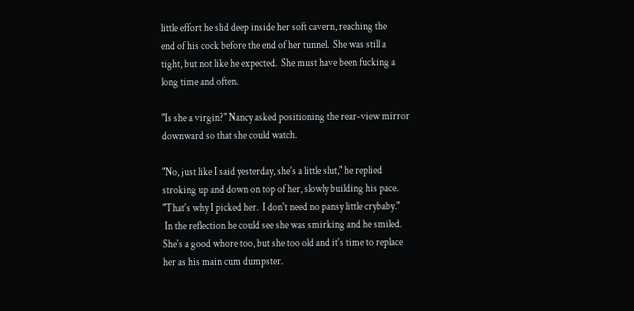little effort he slid deep inside her soft cavern, reaching the
end of his cock before the end of her tunnel.  She was still a
tight, but not like he expected.  She must have been fucking a
long time and often.

"Is she a virgin?" Nancy asked positioning the rear-view mirror
downward so that she could watch.

"No, just like I said yesterday, she's a little slut," he replied
stroking up and down on top of her, slowly building his pace.
"That's why I picked her.  I don't need no pansy little crybaby."
 In the reflection he could see she was smirking and he smiled.
She's a good whore too, but she too old and it's time to replace
her as his main cum dumpster.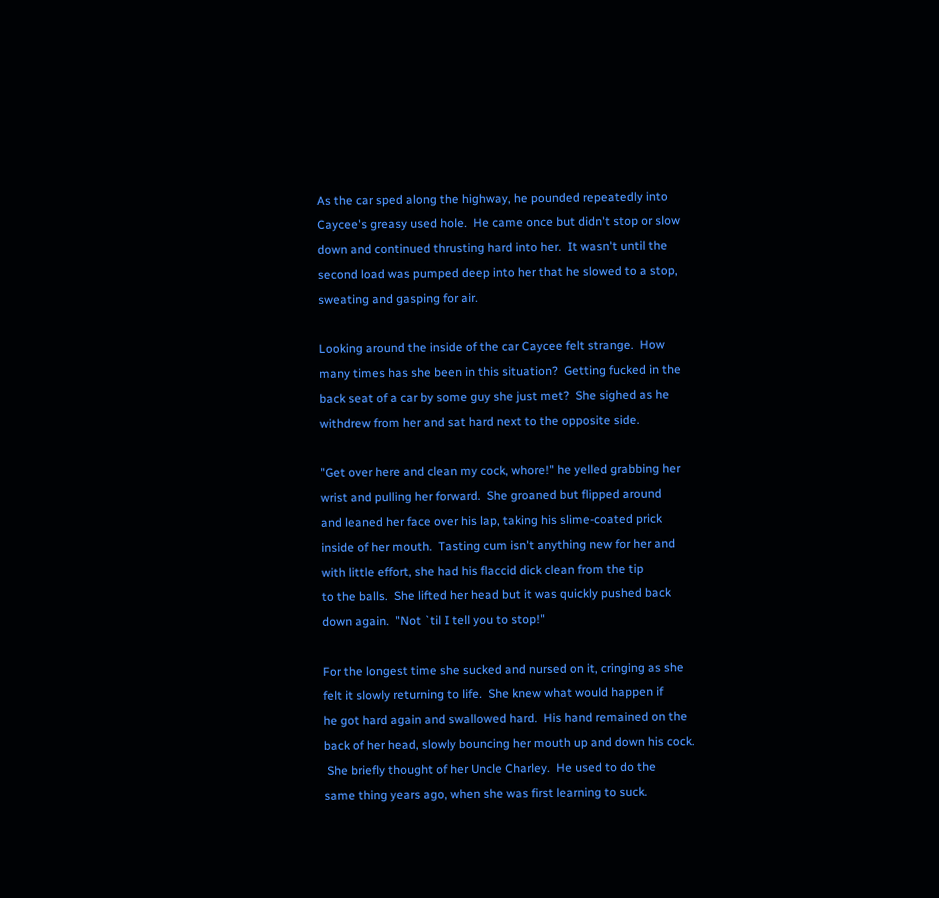As the car sped along the highway, he pounded repeatedly into
Caycee's greasy used hole.  He came once but didn't stop or slow
down and continued thrusting hard into her.  It wasn't until the
second load was pumped deep into her that he slowed to a stop,
sweating and gasping for air.

Looking around the inside of the car Caycee felt strange.  How
many times has she been in this situation?  Getting fucked in the
back seat of a car by some guy she just met?  She sighed as he
withdrew from her and sat hard next to the opposite side.

"Get over here and clean my cock, whore!" he yelled grabbing her
wrist and pulling her forward.  She groaned but flipped around
and leaned her face over his lap, taking his slime-coated prick
inside of her mouth.  Tasting cum isn't anything new for her and
with little effort, she had his flaccid dick clean from the tip
to the balls.  She lifted her head but it was quickly pushed back
down again.  "Not `til I tell you to stop!"

For the longest time she sucked and nursed on it, cringing as she
felt it slowly returning to life.  She knew what would happen if
he got hard again and swallowed hard.  His hand remained on the
back of her head, slowly bouncing her mouth up and down his cock.
 She briefly thought of her Uncle Charley.  He used to do the
same thing years ago, when she was first learning to suck.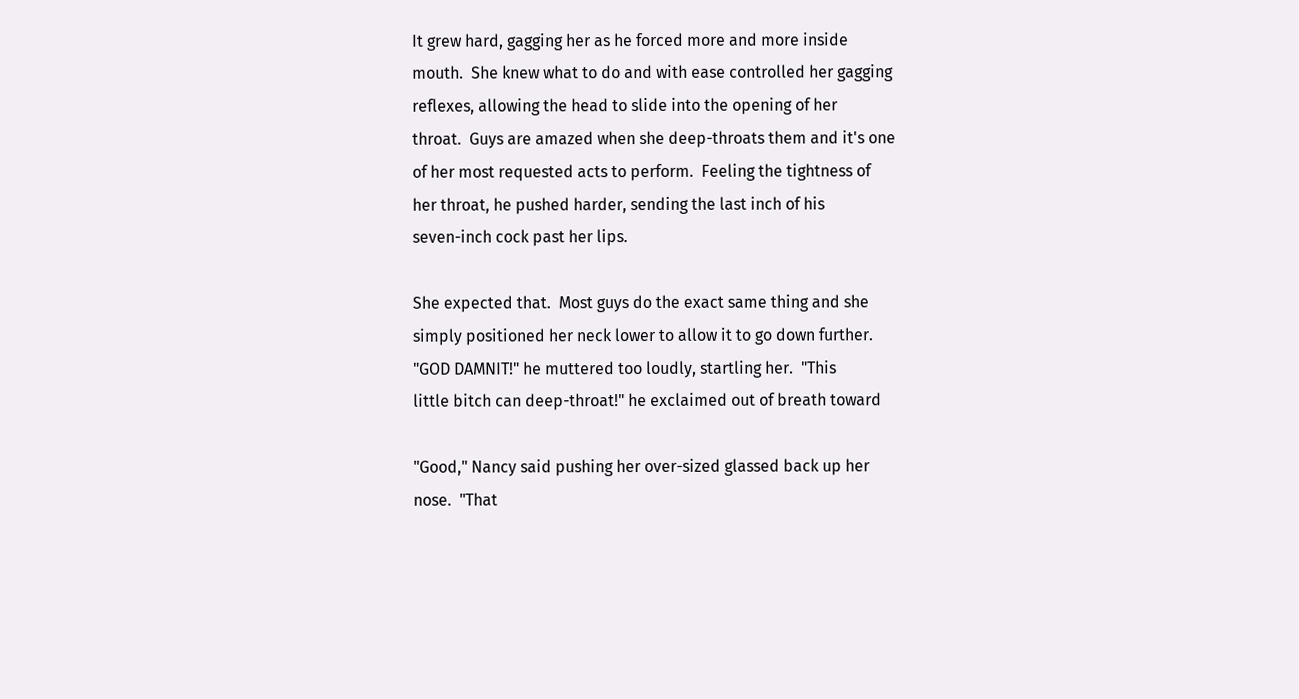It grew hard, gagging her as he forced more and more inside
mouth.  She knew what to do and with ease controlled her gagging
reflexes, allowing the head to slide into the opening of her
throat.  Guys are amazed when she deep-throats them and it's one
of her most requested acts to perform.  Feeling the tightness of
her throat, he pushed harder, sending the last inch of his
seven-inch cock past her lips.

She expected that.  Most guys do the exact same thing and she
simply positioned her neck lower to allow it to go down further.
"GOD DAMNIT!" he muttered too loudly, startling her.  "This
little bitch can deep-throat!" he exclaimed out of breath toward

"Good," Nancy said pushing her over-sized glassed back up her
nose.  "That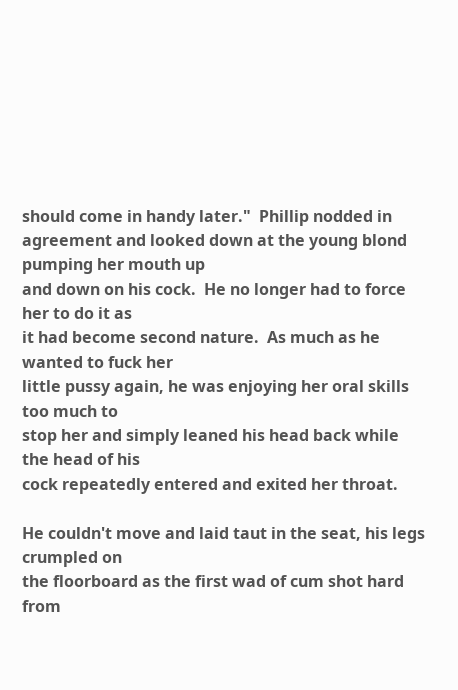should come in handy later."  Phillip nodded in
agreement and looked down at the young blond pumping her mouth up
and down on his cock.  He no longer had to force her to do it as
it had become second nature.  As much as he wanted to fuck her
little pussy again, he was enjoying her oral skills too much to
stop her and simply leaned his head back while the head of his
cock repeatedly entered and exited her throat.

He couldn't move and laid taut in the seat, his legs crumpled on
the floorboard as the first wad of cum shot hard from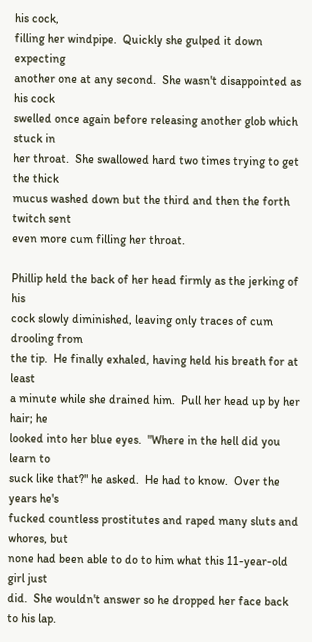his cock,
filling her windpipe.  Quickly she gulped it down expecting
another one at any second.  She wasn't disappointed as his cock
swelled once again before releasing another glob which stuck in
her throat.  She swallowed hard two times trying to get the thick
mucus washed down but the third and then the forth twitch sent
even more cum filling her throat.

Phillip held the back of her head firmly as the jerking of his
cock slowly diminished, leaving only traces of cum drooling from
the tip.  He finally exhaled, having held his breath for at least
a minute while she drained him.  Pull her head up by her hair; he
looked into her blue eyes.  "Where in the hell did you learn to
suck like that?" he asked.  He had to know.  Over the years he's
fucked countless prostitutes and raped many sluts and whores, but
none had been able to do to him what this 11-year-old girl just
did.  She wouldn't answer so he dropped her face back to his lap.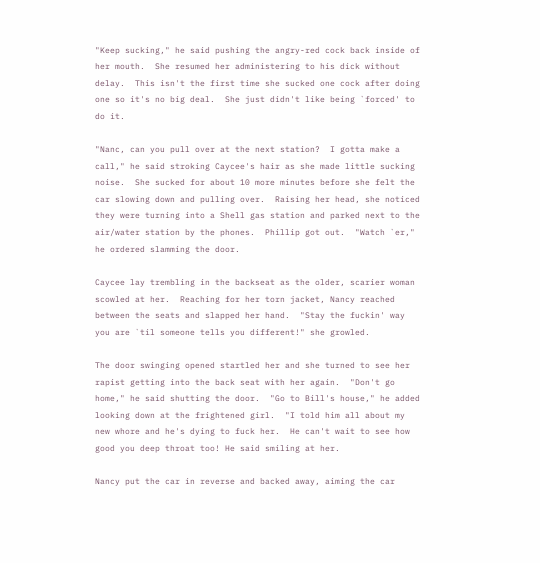"Keep sucking," he said pushing the angry-red cock back inside of
her mouth.  She resumed her administering to his dick without
delay.  This isn't the first time she sucked one cock after doing
one so it's no big deal.  She just didn't like being `forced' to
do it.

"Nanc, can you pull over at the next station?  I gotta make a
call," he said stroking Caycee's hair as she made little sucking
noise.  She sucked for about 10 more minutes before she felt the
car slowing down and pulling over.  Raising her head, she noticed
they were turning into a Shell gas station and parked next to the
air/water station by the phones.  Phillip got out.  "Watch `er,"
he ordered slamming the door.

Caycee lay trembling in the backseat as the older, scarier woman
scowled at her.  Reaching for her torn jacket, Nancy reached
between the seats and slapped her hand.  "Stay the fuckin' way
you are `til someone tells you different!" she growled.

The door swinging opened startled her and she turned to see her
rapist getting into the back seat with her again.  "Don't go
home," he said shutting the door.  "Go to Bill's house," he added
looking down at the frightened girl.  "I told him all about my
new whore and he's dying to fuck her.  He can't wait to see how
good you deep throat too! He said smiling at her.

Nancy put the car in reverse and backed away, aiming the car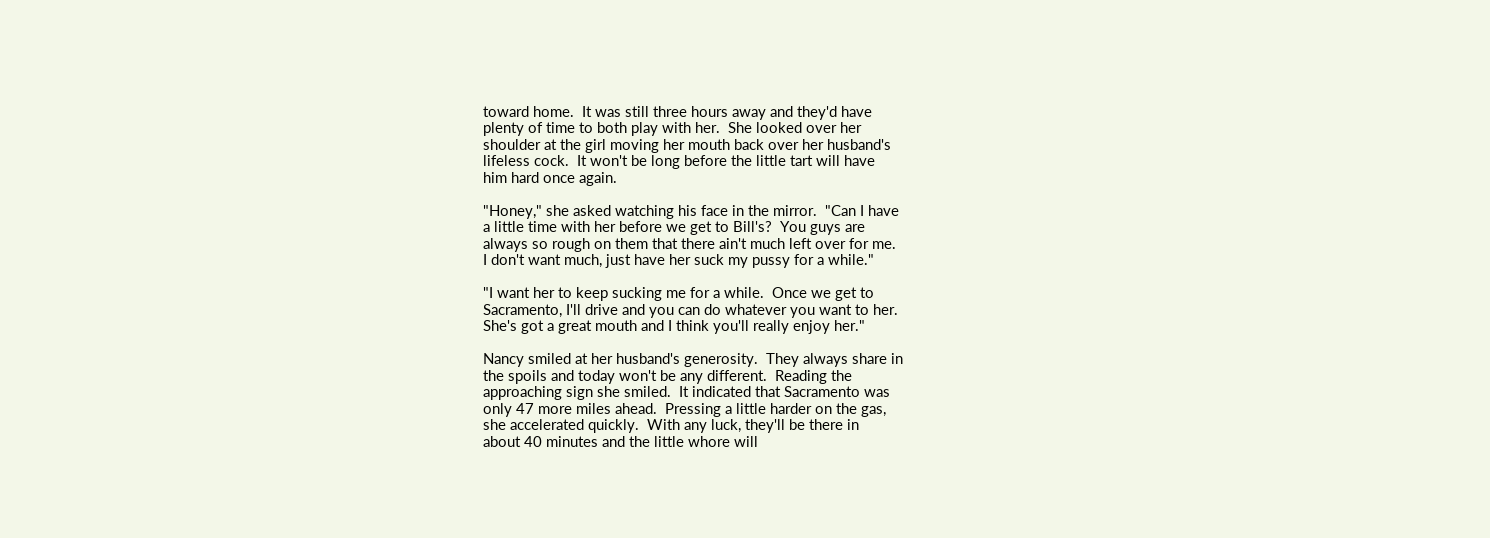toward home.  It was still three hours away and they'd have
plenty of time to both play with her.  She looked over her
shoulder at the girl moving her mouth back over her husband's
lifeless cock.  It won't be long before the little tart will have
him hard once again.

"Honey," she asked watching his face in the mirror.  "Can I have
a little time with her before we get to Bill's?  You guys are
always so rough on them that there ain't much left over for me.
I don't want much, just have her suck my pussy for a while."

"I want her to keep sucking me for a while.  Once we get to
Sacramento, I'll drive and you can do whatever you want to her.
She's got a great mouth and I think you'll really enjoy her."

Nancy smiled at her husband's generosity.  They always share in
the spoils and today won't be any different.  Reading the
approaching sign she smiled.  It indicated that Sacramento was
only 47 more miles ahead.  Pressing a little harder on the gas,
she accelerated quickly.  With any luck, they'll be there in
about 40 minutes and the little whore will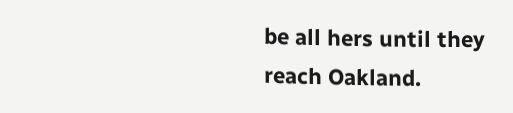be all hers until they
reach Oakland.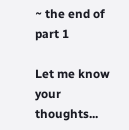~ the end of part 1

Let me know your thoughts...